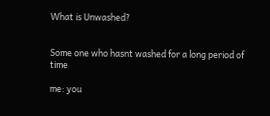What is Unwashed?


Some one who hasnt washed for a long period of time

me: you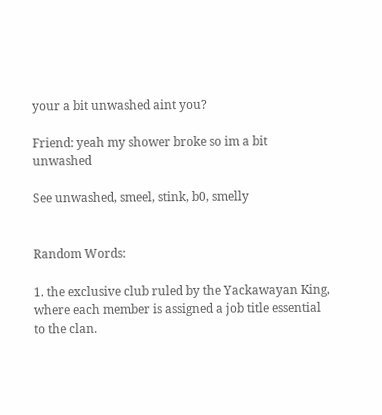your a bit unwashed aint you?

Friend: yeah my shower broke so im a bit unwashed

See unwashed, smeel, stink, b0, smelly


Random Words:

1. the exclusive club ruled by the Yackawayan King, where each member is assigned a job title essential to the clan.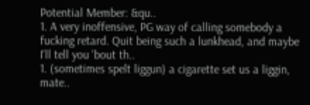Potential Member: &qu..
1. A very inoffensive, PG way of calling somebody a fucking retard. Quit being such a lunkhead, and maybe I'll tell you 'bout th..
1. (sometimes spelt liggun) a cigarette set us a liggin, mate..